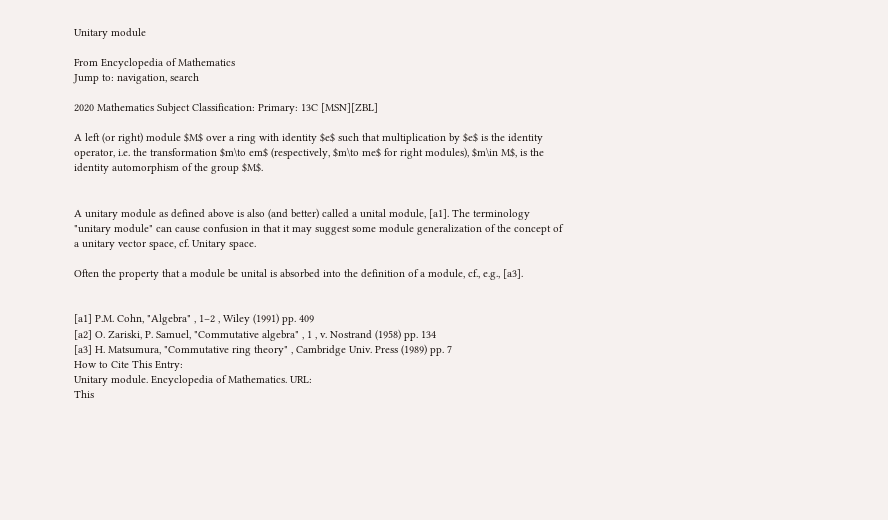Unitary module

From Encyclopedia of Mathematics
Jump to: navigation, search

2020 Mathematics Subject Classification: Primary: 13C [MSN][ZBL]

A left (or right) module $M$ over a ring with identity $e$ such that multiplication by $e$ is the identity operator, i.e. the transformation $m\to em$ (respectively, $m\to me$ for right modules), $m\in M$, is the identity automorphism of the group $M$.


A unitary module as defined above is also (and better) called a unital module, [a1]. The terminology "unitary module" can cause confusion in that it may suggest some module generalization of the concept of a unitary vector space, cf. Unitary space.

Often the property that a module be unital is absorbed into the definition of a module, cf., e.g., [a3].


[a1] P.M. Cohn, "Algebra" , 1–2 , Wiley (1991) pp. 409
[a2] O. Zariski, P. Samuel, "Commutative algebra" , 1 , v. Nostrand (1958) pp. 134
[a3] H. Matsumura, "Commutative ring theory" , Cambridge Univ. Press (1989) pp. 7
How to Cite This Entry:
Unitary module. Encyclopedia of Mathematics. URL:
This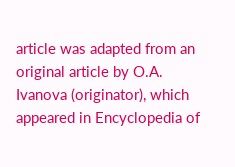article was adapted from an original article by O.A. Ivanova (originator), which appeared in Encyclopedia of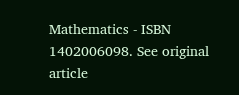Mathematics - ISBN 1402006098. See original article